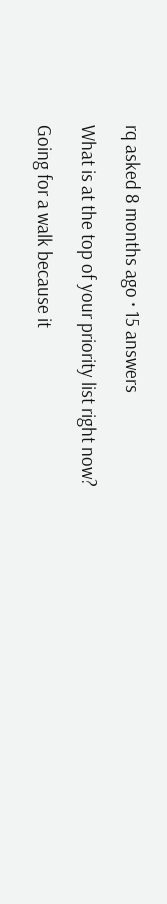rq asked 8 months ago · 15 answers

What is at the top of your priority list right now?

Going for a walk because it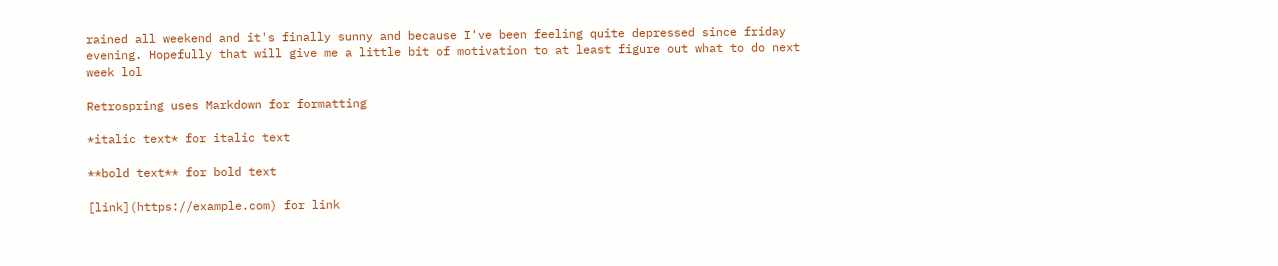rained all weekend and it's finally sunny and because I've been feeling quite depressed since friday evening. Hopefully that will give me a little bit of motivation to at least figure out what to do next week lol

Retrospring uses Markdown for formatting

*italic text* for italic text

**bold text** for bold text

[link](https://example.com) for link